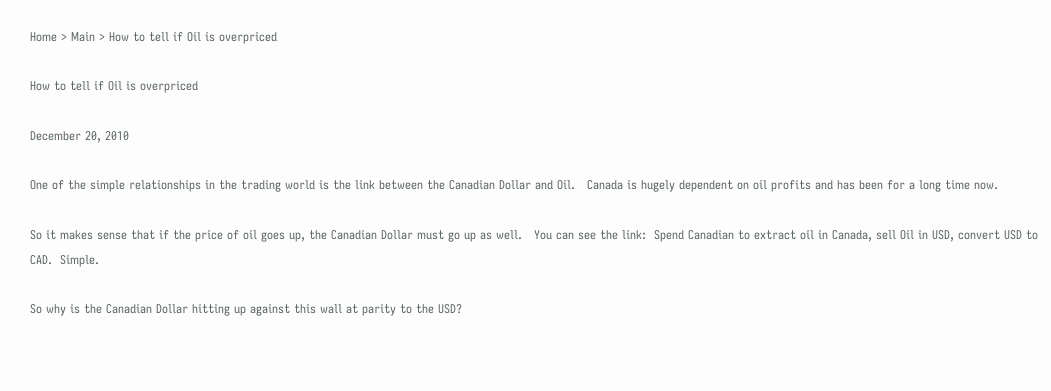Home > Main > How to tell if Oil is overpriced

How to tell if Oil is overpriced

December 20, 2010

One of the simple relationships in the trading world is the link between the Canadian Dollar and Oil.   Canada is hugely dependent on oil profits and has been for a long time now.

So it makes sense that if the price of oil goes up, the Canadian Dollar must go up as well.   You can see the link:  Spend Canadian to extract oil in Canada, sell Oil in USD, convert USD to CAD.  Simple.

So why is the Canadian Dollar hitting up against this wall at parity to the USD?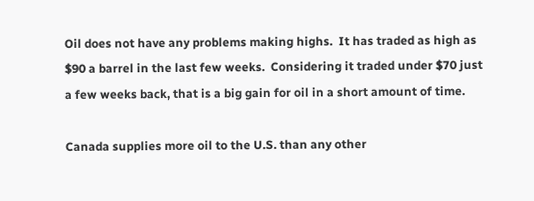Oil does not have any problems making highs.  It has traded as high as $90 a barrel in the last few weeks.  Considering it traded under $70 just a few weeks back, that is a big gain for oil in a short amount of time.

Canada supplies more oil to the U.S. than any other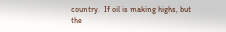country.  If oil is making highs, but the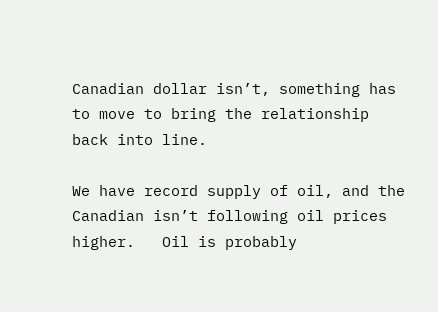Canadian dollar isn’t, something has to move to bring the relationship back into line.

We have record supply of oil, and the Canadian isn’t following oil prices higher.   Oil is probably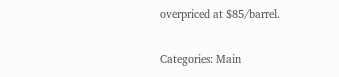overpriced at $85/barrel.

Categories: Main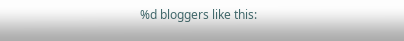%d bloggers like this: